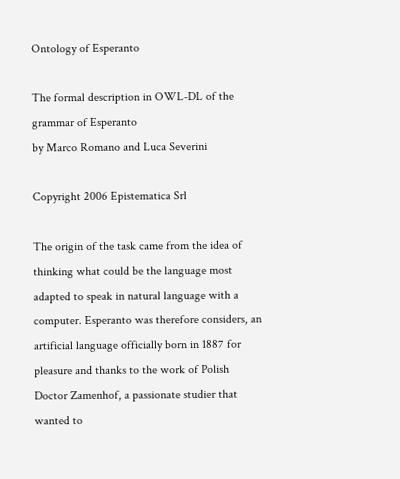Ontology of Esperanto

The formal description in OWL-DL of the grammar of Esperanto
by Marco Romano and Luca Severini

Copyright 2006 Epistematica Srl

The origin of the task came from the idea of thinking what could be the language most adapted to speak in natural language with a computer. Esperanto was therefore considers, an artificial language officially born in 1887 for pleasure and thanks to the work of Polish Doctor Zamenhof, a passionate studier that wanted to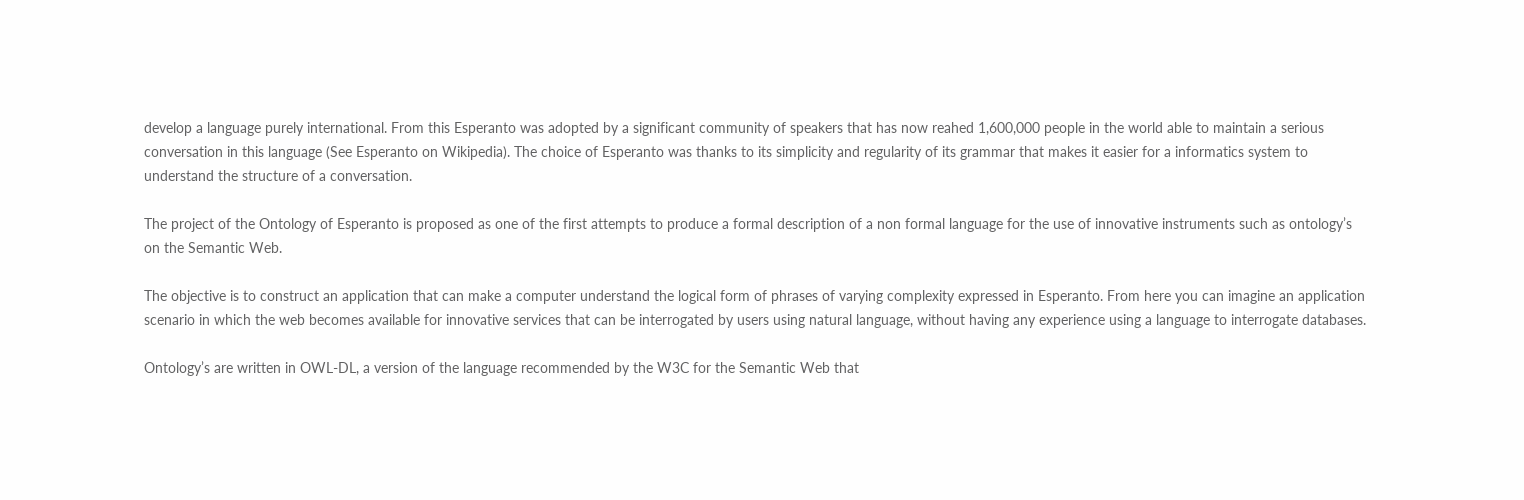develop a language purely international. From this Esperanto was adopted by a significant community of speakers that has now reahed 1,600,000 people in the world able to maintain a serious conversation in this language (See Esperanto on Wikipedia). The choice of Esperanto was thanks to its simplicity and regularity of its grammar that makes it easier for a informatics system to understand the structure of a conversation.

The project of the Ontology of Esperanto is proposed as one of the first attempts to produce a formal description of a non formal language for the use of innovative instruments such as ontology’s on the Semantic Web.

The objective is to construct an application that can make a computer understand the logical form of phrases of varying complexity expressed in Esperanto. From here you can imagine an application scenario in which the web becomes available for innovative services that can be interrogated by users using natural language, without having any experience using a language to interrogate databases.

Ontology’s are written in OWL-DL, a version of the language recommended by the W3C for the Semantic Web that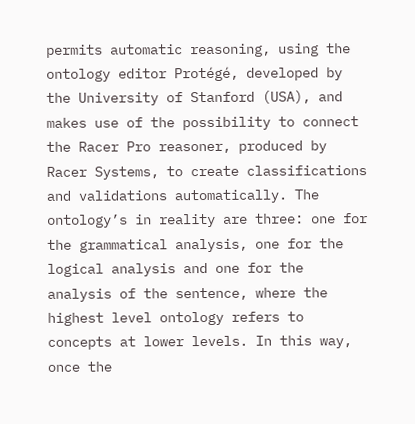permits automatic reasoning, using the ontology editor Protégé, developed by the University of Stanford (USA), and makes use of the possibility to connect the Racer Pro reasoner, produced by Racer Systems, to create classifications and validations automatically. The ontology’s in reality are three: one for the grammatical analysis, one for the logical analysis and one for the analysis of the sentence, where the highest level ontology refers to concepts at lower levels. In this way, once the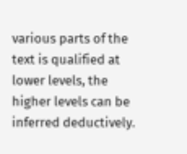various parts of the text is qualified at lower levels, the higher levels can be inferred deductively.